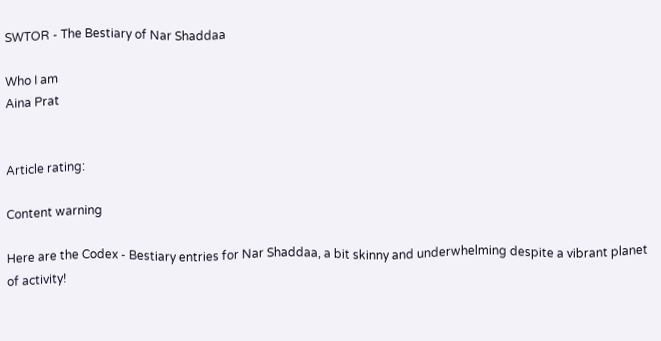SWTOR - The Bestiary of Nar Shaddaa

Who I am
Aina Prat


Article rating:

Content warning

Here are the Codex - Bestiary entries for Nar Shaddaa, a bit skinny and underwhelming despite a vibrant planet of activity!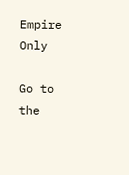Empire Only

Go to the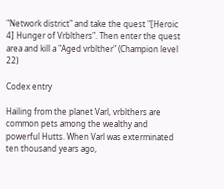"Network district" and take the quest "[Heroic 4] Hunger of Vrblthers". Then enter the quest area and kill a "Aged vrblther" (Champion level 22)

Codex entry

Hailing from the planet Varl, vrblthers are common pets among the wealthy and powerful Hutts. When Varl was exterminated ten thousand years ago,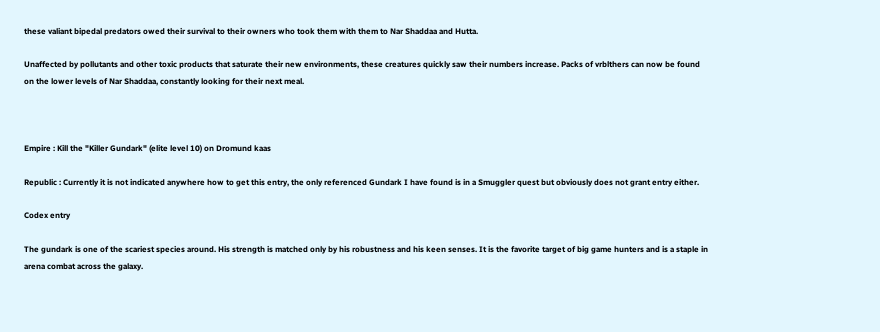these valiant bipedal predators owed their survival to their owners who took them with them to Nar Shaddaa and Hutta.

Unaffected by pollutants and other toxic products that saturate their new environments, these creatures quickly saw their numbers increase. Packs of vrblthers can now be found on the lower levels of Nar Shaddaa, constantly looking for their next meal.



Empire : Kill the "Killer Gundark" (elite level 10) on Dromund kaas

Republic : Currently it is not indicated anywhere how to get this entry, the only referenced Gundark I have found is in a Smuggler quest but obviously does not grant entry either.

Codex entry

The gundark is one of the scariest species around. His strength is matched only by his robustness and his keen senses. It is the favorite target of big game hunters and is a staple in arena combat across the galaxy.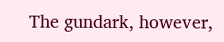The gundark, however,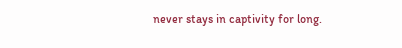never stays in captivity for long.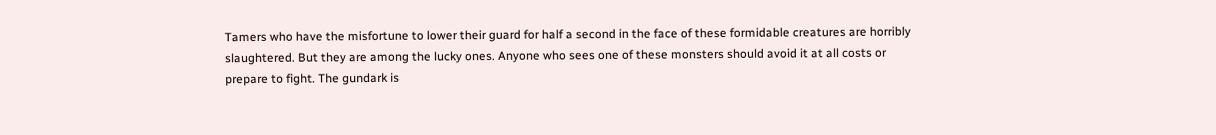Tamers who have the misfortune to lower their guard for half a second in the face of these formidable creatures are horribly slaughtered. But they are among the lucky ones. Anyone who sees one of these monsters should avoid it at all costs or prepare to fight. The gundark is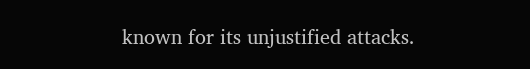known for its unjustified attacks.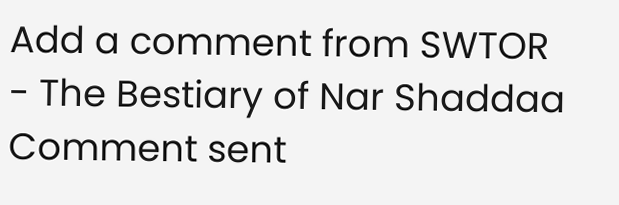Add a comment from SWTOR - The Bestiary of Nar Shaddaa
Comment sent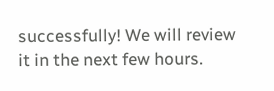successfully! We will review it in the next few hours.